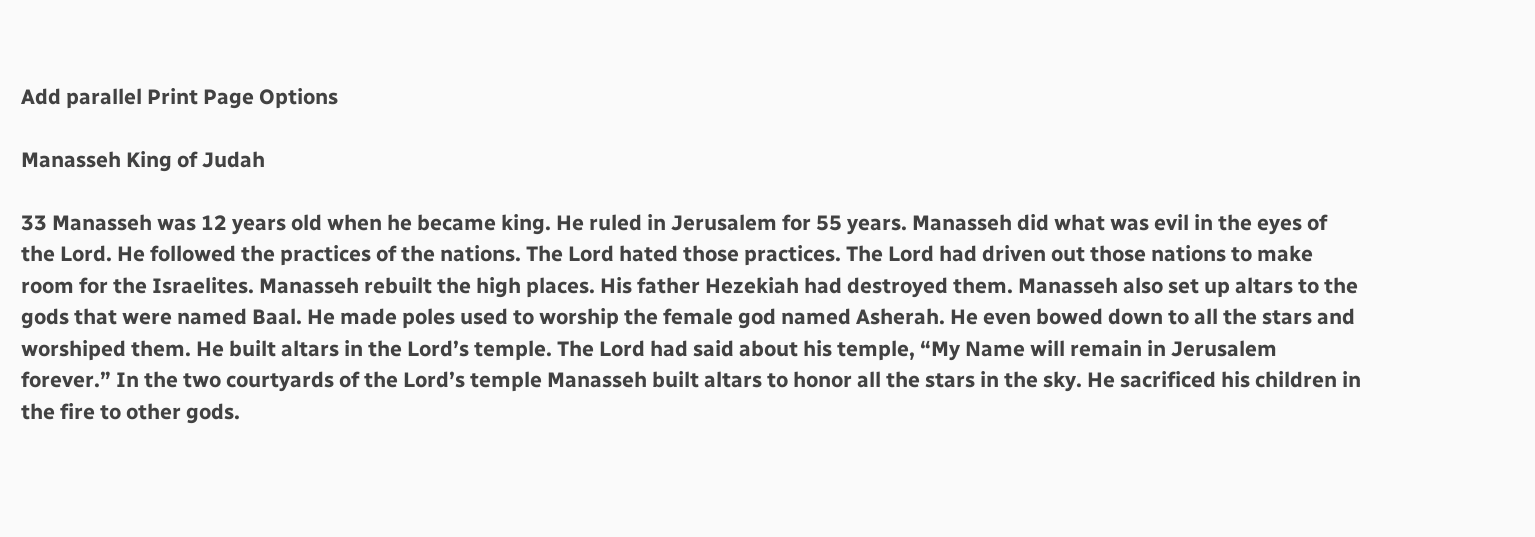Add parallel Print Page Options

Manasseh King of Judah

33 Manasseh was 12 years old when he became king. He ruled in Jerusalem for 55 years. Manasseh did what was evil in the eyes of the Lord. He followed the practices of the nations. The Lord hated those practices. The Lord had driven out those nations to make room for the Israelites. Manasseh rebuilt the high places. His father Hezekiah had destroyed them. Manasseh also set up altars to the gods that were named Baal. He made poles used to worship the female god named Asherah. He even bowed down to all the stars and worshiped them. He built altars in the Lord’s temple. The Lord had said about his temple, “My Name will remain in Jerusalem forever.” In the two courtyards of the Lord’s temple Manasseh built altars to honor all the stars in the sky. He sacrificed his children in the fire to other gods.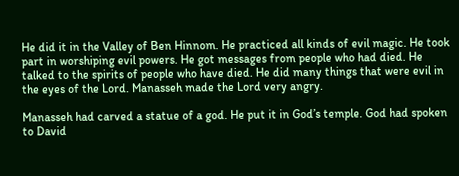He did it in the Valley of Ben Hinnom. He practiced all kinds of evil magic. He took part in worshiping evil powers. He got messages from people who had died. He talked to the spirits of people who have died. He did many things that were evil in the eyes of the Lord. Manasseh made the Lord very angry.

Manasseh had carved a statue of a god. He put it in God’s temple. God had spoken to David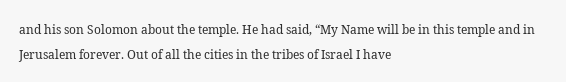and his son Solomon about the temple. He had said, “My Name will be in this temple and in Jerusalem forever. Out of all the cities in the tribes of Israel I have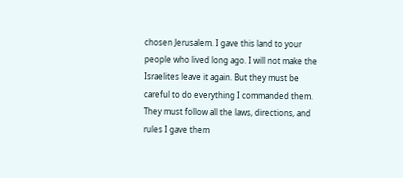chosen Jerusalem. I gave this land to your people who lived long ago. I will not make the Israelites leave it again. But they must be careful to do everything I commanded them. They must follow all the laws, directions, and rules I gave them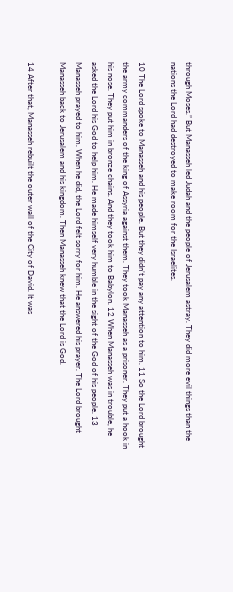through Moses.” But Manasseh led Judah and the people of Jerusalem astray. They did more evil things than the nations the Lord had destroyed to make room for the Israelites.

10 The Lord spoke to Manasseh and his people. But they didn’t pay any attention to him. 11 So the Lord brought the army commanders of the king of Assyria against them. They took Manasseh as a prisoner. They put a hook in his nose. They put him in bronze chains. And they took him to Babylon. 12 When Manasseh was in trouble, he asked the Lord his God to help him. He made himself very humble in the sight of the God of his people. 13 Manasseh prayed to him. When he did, the Lord felt sorry for him. He answered his prayer. The Lord brought Manasseh back to Jerusalem and his kingdom. Then Manasseh knew that the Lord is God.

14 After that, Manasseh rebuilt the outer wall of the City of David. It was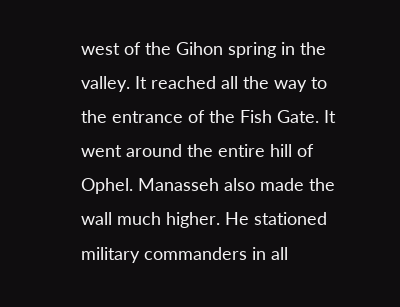west of the Gihon spring in the valley. It reached all the way to the entrance of the Fish Gate. It went around the entire hill of Ophel. Manasseh also made the wall much higher. He stationed military commanders in all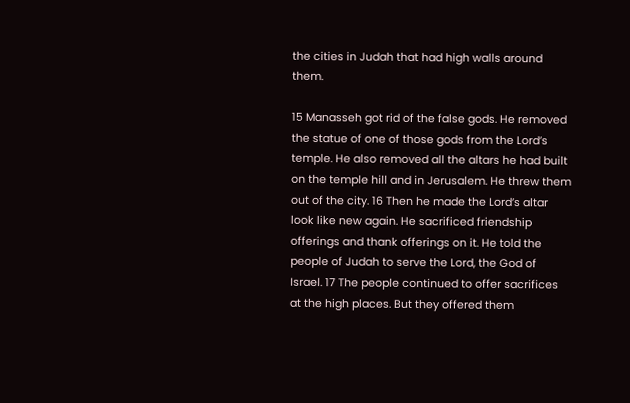the cities in Judah that had high walls around them.

15 Manasseh got rid of the false gods. He removed the statue of one of those gods from the Lord’s temple. He also removed all the altars he had built on the temple hill and in Jerusalem. He threw them out of the city. 16 Then he made the Lord’s altar look like new again. He sacrificed friendship offerings and thank offerings on it. He told the people of Judah to serve the Lord, the God of Israel. 17 The people continued to offer sacrifices at the high places. But they offered them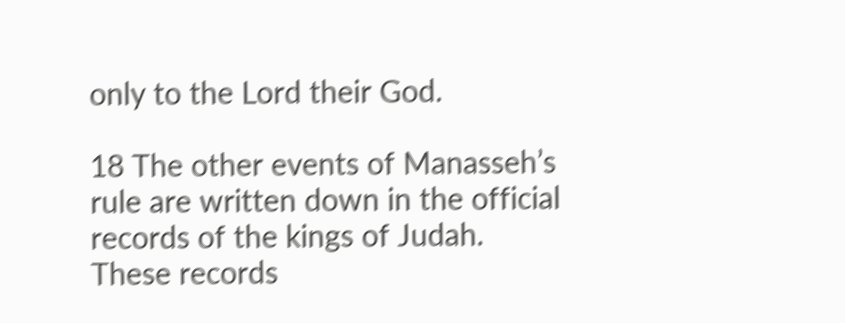only to the Lord their God.

18 The other events of Manasseh’s rule are written down in the official records of the kings of Judah. These records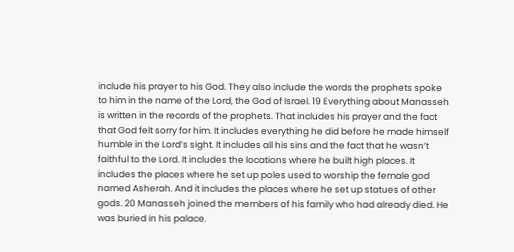include his prayer to his God. They also include the words the prophets spoke to him in the name of the Lord, the God of Israel. 19 Everything about Manasseh is written in the records of the prophets. That includes his prayer and the fact that God felt sorry for him. It includes everything he did before he made himself humble in the Lord’s sight. It includes all his sins and the fact that he wasn’t faithful to the Lord. It includes the locations where he built high places. It includes the places where he set up poles used to worship the female god named Asherah. And it includes the places where he set up statues of other gods. 20 Manasseh joined the members of his family who had already died. He was buried in his palace.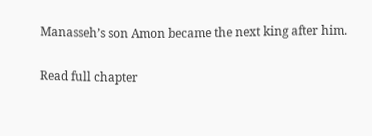Manasseh’s son Amon became the next king after him.

Read full chapter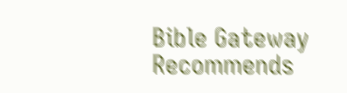Bible Gateway Recommends